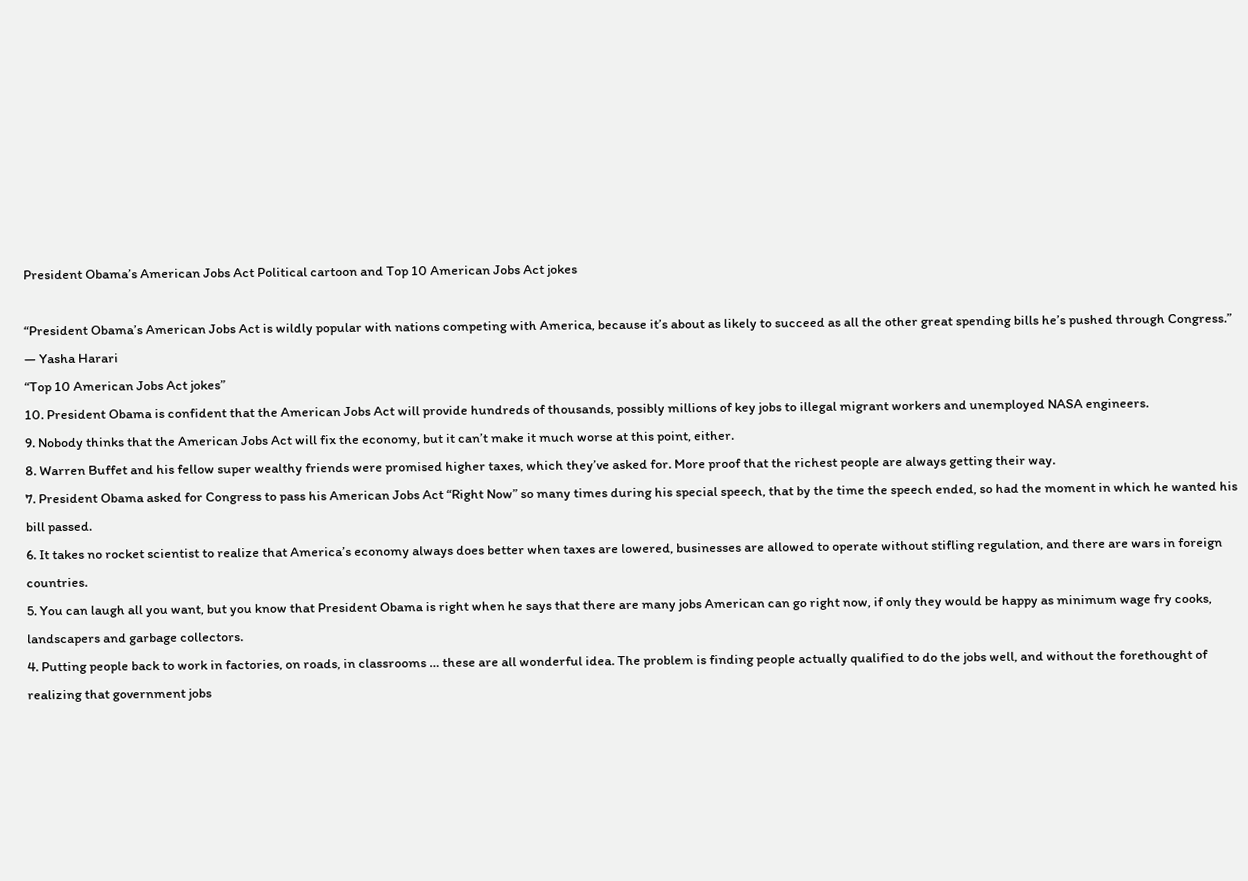President Obama’s American Jobs Act Political cartoon and Top 10 American Jobs Act jokes

“President Obama’s American Jobs Act is wildly popular with nations competing with America, because it’s about as likely to succeed as all the other great spending bills he’s pushed through Congress.” — Yasha Harari
“Top 10 American Jobs Act jokes”
10. President Obama is confident that the American Jobs Act will provide hundreds of thousands, possibly millions of key jobs to illegal migrant workers and unemployed NASA engineers.
9. Nobody thinks that the American Jobs Act will fix the economy, but it can’t make it much worse at this point, either.
8. Warren Buffet and his fellow super wealthy friends were promised higher taxes, which they’ve asked for. More proof that the richest people are always getting their way.
7. President Obama asked for Congress to pass his American Jobs Act “Right Now” so many times during his special speech, that by the time the speech ended, so had the moment in which he wanted his bill passed.
6. It takes no rocket scientist to realize that America’s economy always does better when taxes are lowered, businesses are allowed to operate without stifling regulation, and there are wars in foreign countries.
5. You can laugh all you want, but you know that President Obama is right when he says that there are many jobs American can go right now, if only they would be happy as minimum wage fry cooks, landscapers and garbage collectors.
4. Putting people back to work in factories, on roads, in classrooms … these are all wonderful idea. The problem is finding people actually qualified to do the jobs well, and without the forethought of realizing that government jobs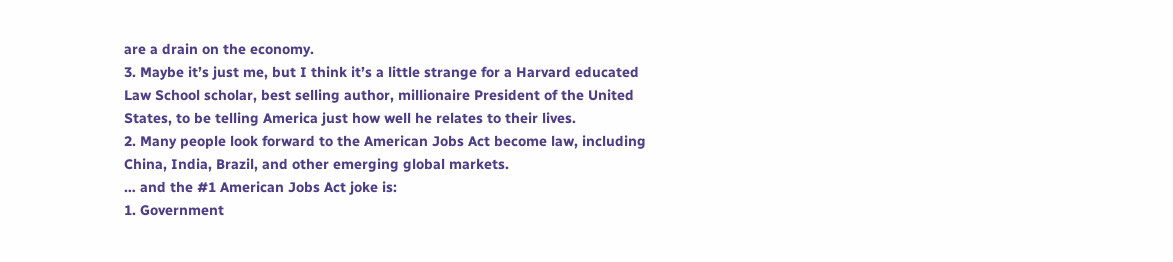are a drain on the economy.
3. Maybe it’s just me, but I think it’s a little strange for a Harvard educated Law School scholar, best selling author, millionaire President of the United States, to be telling America just how well he relates to their lives.
2. Many people look forward to the American Jobs Act become law, including China, India, Brazil, and other emerging global markets.
… and the #1 American Jobs Act joke is:
1. Government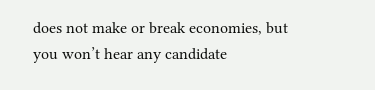does not make or break economies, but you won’t hear any candidate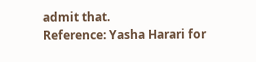admit that.
Reference: Yasha Harari for